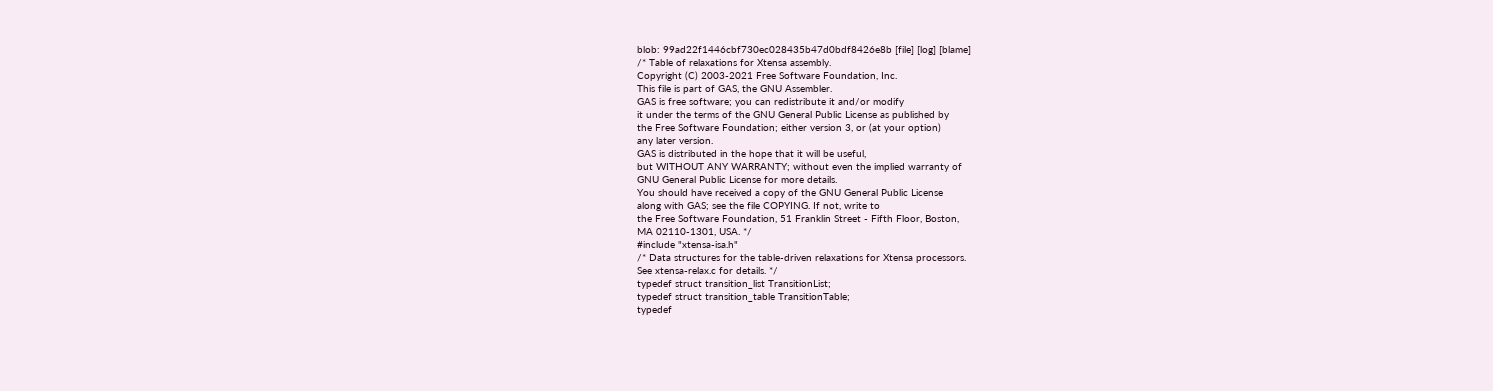blob: 99ad22f1446cbf730ec028435b47d0bdf8426e8b [file] [log] [blame]
/* Table of relaxations for Xtensa assembly.
Copyright (C) 2003-2021 Free Software Foundation, Inc.
This file is part of GAS, the GNU Assembler.
GAS is free software; you can redistribute it and/or modify
it under the terms of the GNU General Public License as published by
the Free Software Foundation; either version 3, or (at your option)
any later version.
GAS is distributed in the hope that it will be useful,
but WITHOUT ANY WARRANTY; without even the implied warranty of
GNU General Public License for more details.
You should have received a copy of the GNU General Public License
along with GAS; see the file COPYING. If not, write to
the Free Software Foundation, 51 Franklin Street - Fifth Floor, Boston,
MA 02110-1301, USA. */
#include "xtensa-isa.h"
/* Data structures for the table-driven relaxations for Xtensa processors.
See xtensa-relax.c for details. */
typedef struct transition_list TransitionList;
typedef struct transition_table TransitionTable;
typedef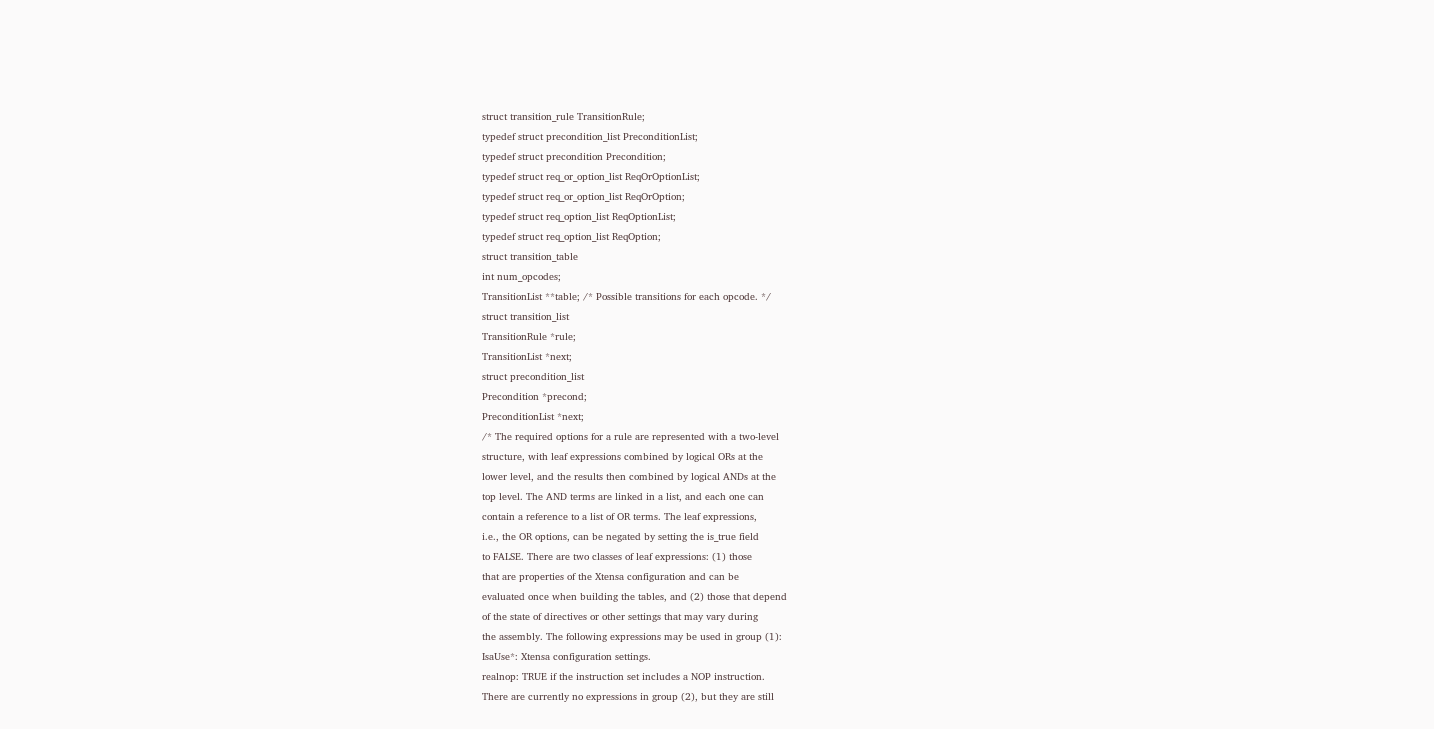struct transition_rule TransitionRule;
typedef struct precondition_list PreconditionList;
typedef struct precondition Precondition;
typedef struct req_or_option_list ReqOrOptionList;
typedef struct req_or_option_list ReqOrOption;
typedef struct req_option_list ReqOptionList;
typedef struct req_option_list ReqOption;
struct transition_table
int num_opcodes;
TransitionList **table; /* Possible transitions for each opcode. */
struct transition_list
TransitionRule *rule;
TransitionList *next;
struct precondition_list
Precondition *precond;
PreconditionList *next;
/* The required options for a rule are represented with a two-level
structure, with leaf expressions combined by logical ORs at the
lower level, and the results then combined by logical ANDs at the
top level. The AND terms are linked in a list, and each one can
contain a reference to a list of OR terms. The leaf expressions,
i.e., the OR options, can be negated by setting the is_true field
to FALSE. There are two classes of leaf expressions: (1) those
that are properties of the Xtensa configuration and can be
evaluated once when building the tables, and (2) those that depend
of the state of directives or other settings that may vary during
the assembly. The following expressions may be used in group (1):
IsaUse*: Xtensa configuration settings.
realnop: TRUE if the instruction set includes a NOP instruction.
There are currently no expressions in group (2), but they are still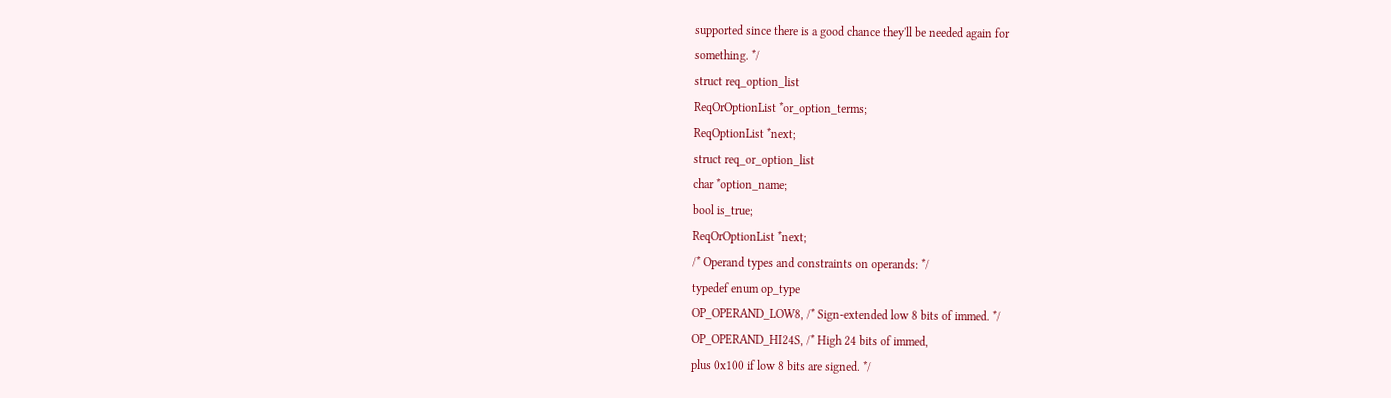supported since there is a good chance they'll be needed again for
something. */
struct req_option_list
ReqOrOptionList *or_option_terms;
ReqOptionList *next;
struct req_or_option_list
char *option_name;
bool is_true;
ReqOrOptionList *next;
/* Operand types and constraints on operands: */
typedef enum op_type
OP_OPERAND_LOW8, /* Sign-extended low 8 bits of immed. */
OP_OPERAND_HI24S, /* High 24 bits of immed,
plus 0x100 if low 8 bits are signed. */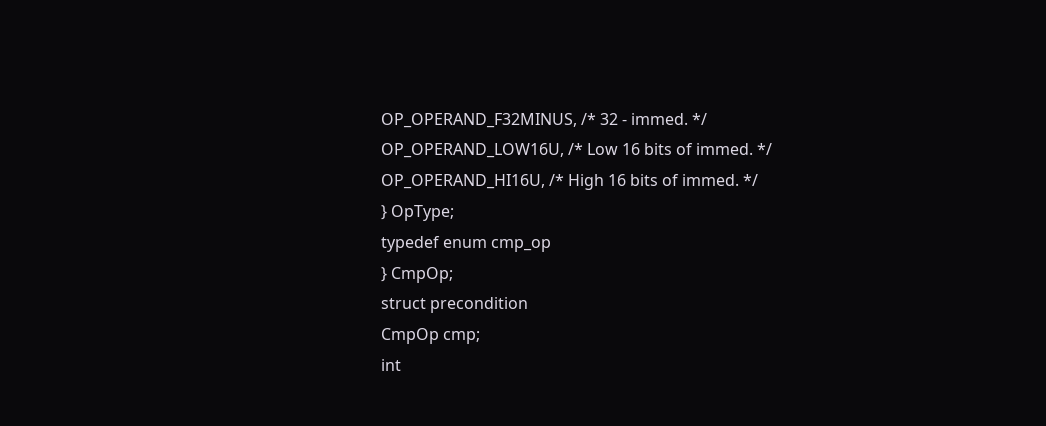OP_OPERAND_F32MINUS, /* 32 - immed. */
OP_OPERAND_LOW16U, /* Low 16 bits of immed. */
OP_OPERAND_HI16U, /* High 16 bits of immed. */
} OpType;
typedef enum cmp_op
} CmpOp;
struct precondition
CmpOp cmp;
int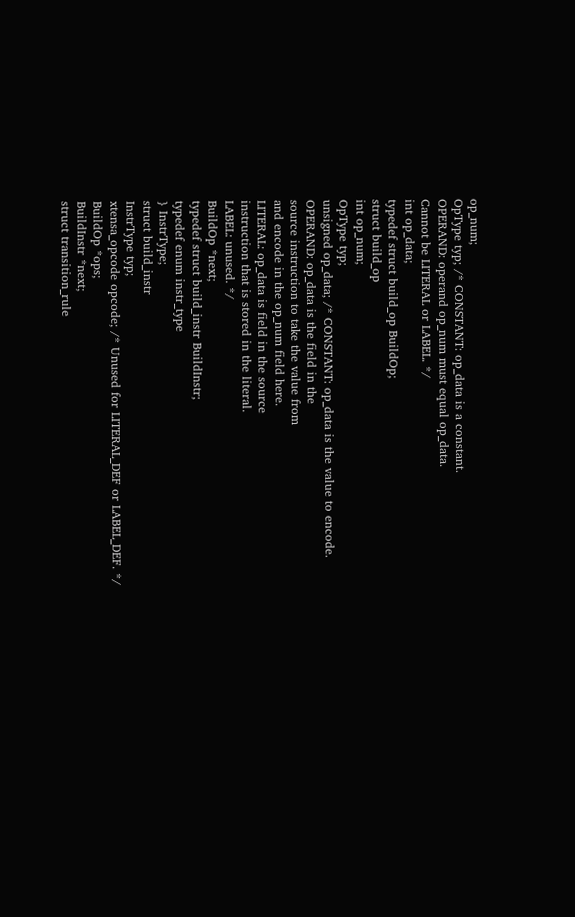op_num;
OpType typ; /* CONSTANT: op_data is a constant.
OPERAND: operand op_num must equal op_data.
Cannot be LITERAL or LABEL. */
int op_data;
typedef struct build_op BuildOp;
struct build_op
int op_num;
OpType typ;
unsigned op_data; /* CONSTANT: op_data is the value to encode.
OPERAND: op_data is the field in the
source instruction to take the value from
and encode in the op_num field here.
LITERAL: op_data is field in the source
instruction that is stored in the literal.
LABEL: unused. */
BuildOp *next;
typedef struct build_instr BuildInstr;
typedef enum instr_type
} InstrType;
struct build_instr
InstrType typ;
xtensa_opcode opcode; /* Unused for LITERAL_DEF or LABEL_DEF. */
BuildOp *ops;
BuildInstr *next;
struct transition_rule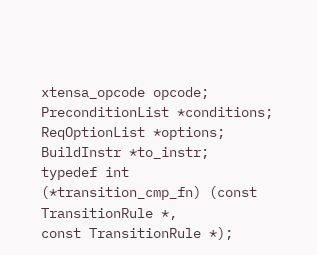xtensa_opcode opcode;
PreconditionList *conditions;
ReqOptionList *options;
BuildInstr *to_instr;
typedef int (*transition_cmp_fn) (const TransitionRule *,
const TransitionRule *);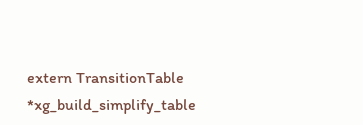extern TransitionTable *xg_build_simplify_table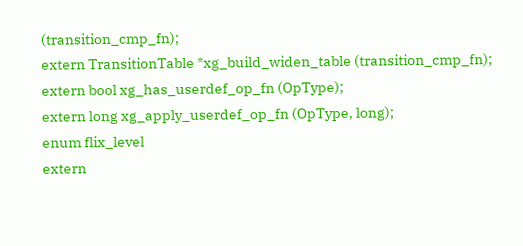(transition_cmp_fn);
extern TransitionTable *xg_build_widen_table (transition_cmp_fn);
extern bool xg_has_userdef_op_fn (OpType);
extern long xg_apply_userdef_op_fn (OpType, long);
enum flix_level
extern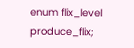enum flix_level produce_flix;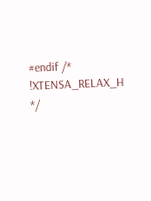#endif /* !XTENSA_RELAX_H */